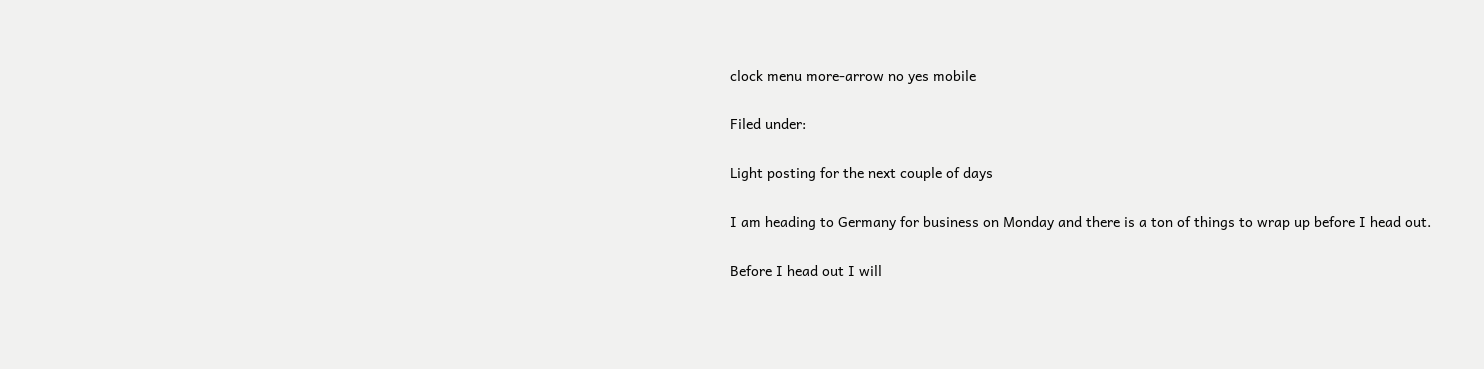clock menu more-arrow no yes mobile

Filed under:

Light posting for the next couple of days

I am heading to Germany for business on Monday and there is a ton of things to wrap up before I head out.

Before I head out I will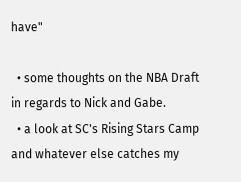have"

  • some thoughts on the NBA Draft in regards to Nick and Gabe.
  • a look at SC's Rising Stars Camp
and whatever else catches my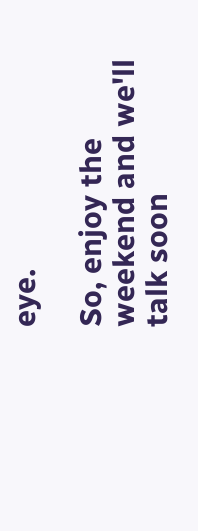eye.

So, enjoy the weekend and we'll talk soon